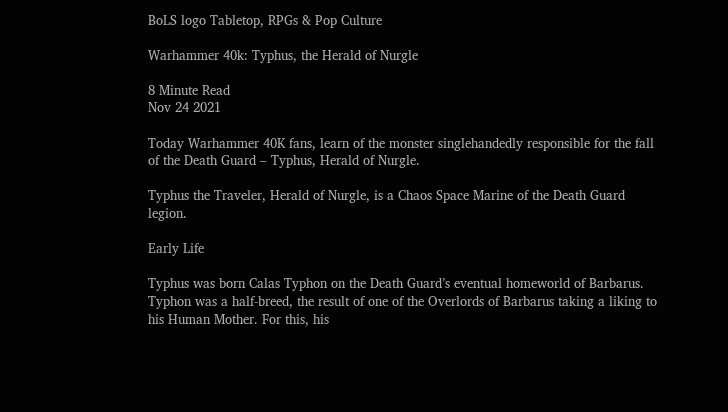BoLS logo Tabletop, RPGs & Pop Culture

Warhammer 40k: Typhus, the Herald of Nurgle

8 Minute Read
Nov 24 2021

Today Warhammer 40K fans, learn of the monster singlehandedly responsible for the fall of the Death Guard – Typhus, Herald of Nurgle.

Typhus the Traveler, Herald of Nurgle, is a Chaos Space Marine of the Death Guard legion.

Early Life

Typhus was born Calas Typhon on the Death Guard’s eventual homeworld of Barbarus. Typhon was a half-breed, the result of one of the Overlords of Barbarus taking a liking to his Human Mother. For this, his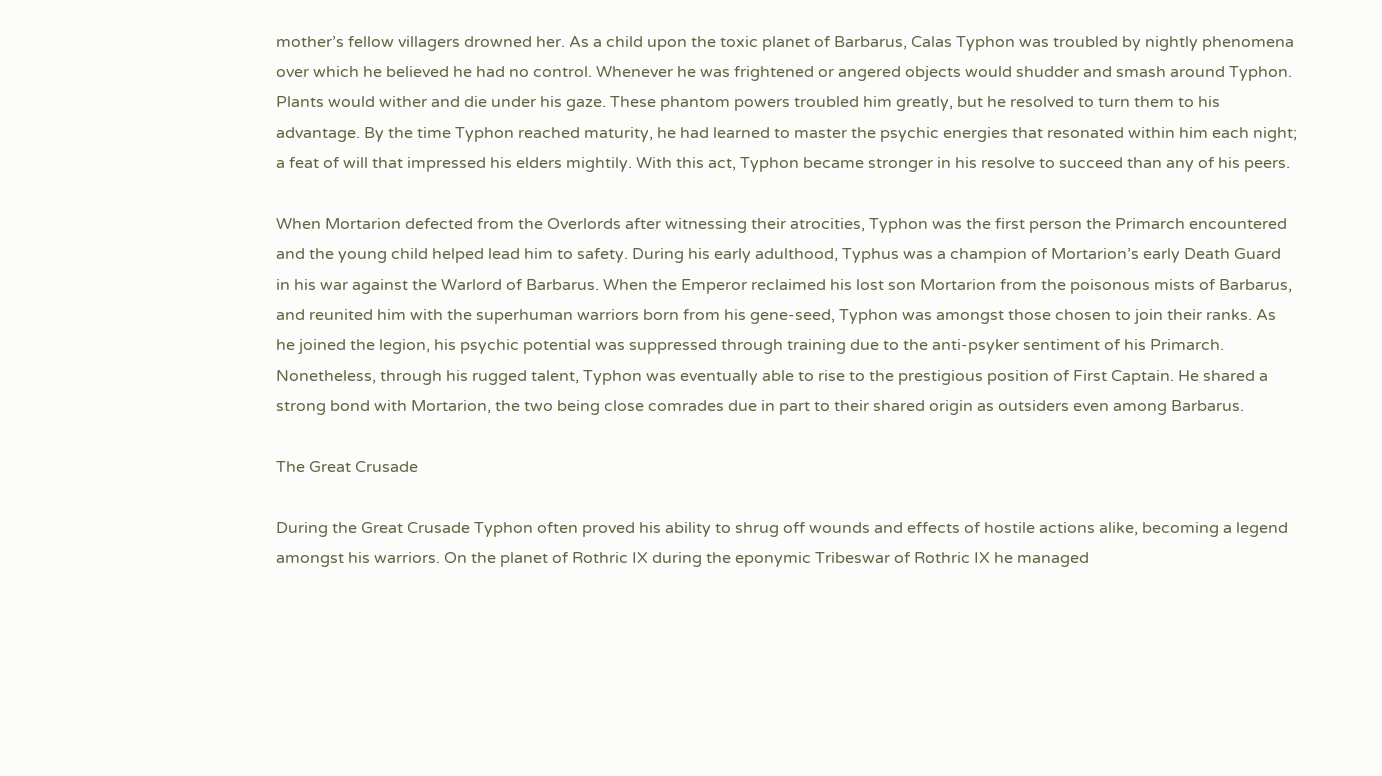mother’s fellow villagers drowned her. As a child upon the toxic planet of Barbarus, Calas Typhon was troubled by nightly phenomena over which he believed he had no control. Whenever he was frightened or angered objects would shudder and smash around Typhon. Plants would wither and die under his gaze. These phantom powers troubled him greatly, but he resolved to turn them to his advantage. By the time Typhon reached maturity, he had learned to master the psychic energies that resonated within him each night; a feat of will that impressed his elders mightily. With this act, Typhon became stronger in his resolve to succeed than any of his peers.

When Mortarion defected from the Overlords after witnessing their atrocities, Typhon was the first person the Primarch encountered and the young child helped lead him to safety. During his early adulthood, Typhus was a champion of Mortarion’s early Death Guard in his war against the Warlord of Barbarus. When the Emperor reclaimed his lost son Mortarion from the poisonous mists of Barbarus, and reunited him with the superhuman warriors born from his gene-seed, Typhon was amongst those chosen to join their ranks. As he joined the legion, his psychic potential was suppressed through training due to the anti-psyker sentiment of his Primarch. Nonetheless, through his rugged talent, Typhon was eventually able to rise to the prestigious position of First Captain. He shared a strong bond with Mortarion, the two being close comrades due in part to their shared origin as outsiders even among Barbarus.

The Great Crusade

During the Great Crusade Typhon often proved his ability to shrug off wounds and effects of hostile actions alike, becoming a legend amongst his warriors. On the planet of Rothric IX during the eponymic Tribeswar of Rothric IX he managed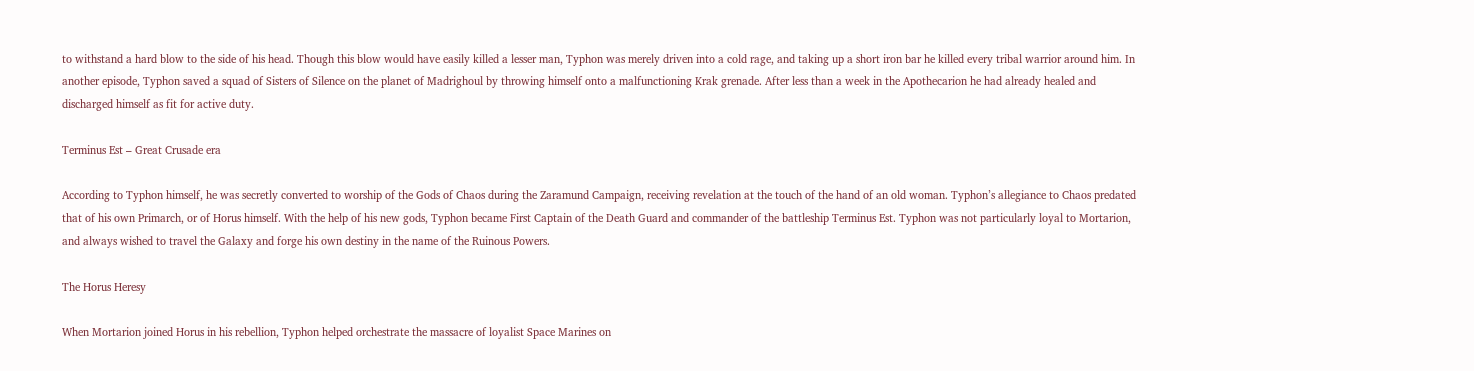to withstand a hard blow to the side of his head. Though this blow would have easily killed a lesser man, Typhon was merely driven into a cold rage, and taking up a short iron bar he killed every tribal warrior around him. In another episode, Typhon saved a squad of Sisters of Silence on the planet of Madrighoul by throwing himself onto a malfunctioning Krak grenade. After less than a week in the Apothecarion he had already healed and discharged himself as fit for active duty.

Terminus Est – Great Crusade era

According to Typhon himself, he was secretly converted to worship of the Gods of Chaos during the Zaramund Campaign, receiving revelation at the touch of the hand of an old woman. Typhon’s allegiance to Chaos predated that of his own Primarch, or of Horus himself. With the help of his new gods, Typhon became First Captain of the Death Guard and commander of the battleship Terminus Est. Typhon was not particularly loyal to Mortarion, and always wished to travel the Galaxy and forge his own destiny in the name of the Ruinous Powers.

The Horus Heresy

When Mortarion joined Horus in his rebellion, Typhon helped orchestrate the massacre of loyalist Space Marines on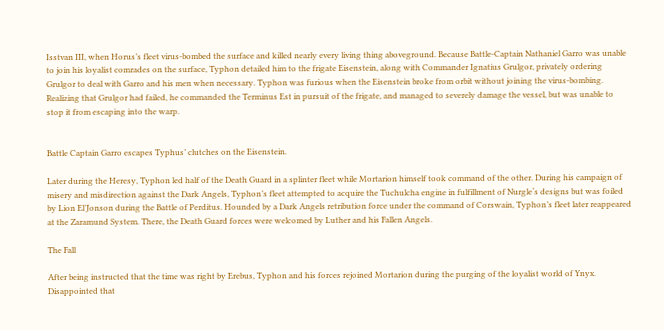Isstvan III, when Horus’s fleet virus-bombed the surface and killed nearly every living thing aboveground. Because Battle-Captain Nathaniel Garro was unable to join his loyalist comrades on the surface, Typhon detailed him to the frigate Eisenstein, along with Commander Ignatius Grulgor, privately ordering Grulgor to deal with Garro and his men when necessary. Typhon was furious when the Eisenstein broke from orbit without joining the virus-bombing. Realizing that Grulgor had failed, he commanded the Terminus Est in pursuit of the frigate, and managed to severely damage the vessel, but was unable to stop it from escaping into the warp.


Battle Captain Garro escapes Typhus’ clutches on the Eisenstein.

Later during the Heresy, Typhon led half of the Death Guard in a splinter fleet while Mortarion himself took command of the other. During his campaign of misery and misdirection against the Dark Angels, Typhon’s fleet attempted to acquire the Tuchulcha engine in fulfillment of Nurgle‘s designs but was foiled by Lion El’Jonson during the Battle of Perditus. Hounded by a Dark Angels retribution force under the command of Corswain, Typhon’s fleet later reappeared at the Zaramund System. There, the Death Guard forces were welcomed by Luther and his Fallen Angels.

The Fall

After being instructed that the time was right by Erebus, Typhon and his forces rejoined Mortarion during the purging of the loyalist world of Ynyx. Disappointed that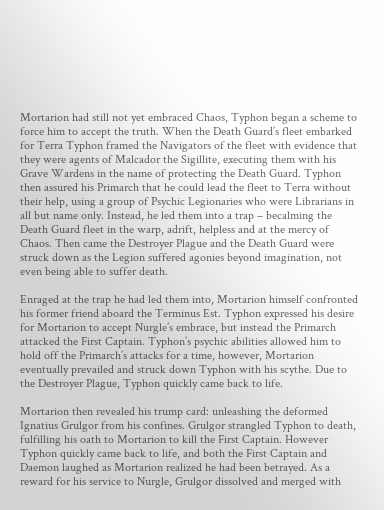Mortarion had still not yet embraced Chaos, Typhon began a scheme to force him to accept the truth. When the Death Guard’s fleet embarked for Terra Typhon framed the Navigators of the fleet with evidence that they were agents of Malcador the Sigillite, executing them with his Grave Wardens in the name of protecting the Death Guard. Typhon then assured his Primarch that he could lead the fleet to Terra without their help, using a group of Psychic Legionaries who were Librarians in all but name only. Instead, he led them into a trap – becalming the Death Guard fleet in the warp, adrift, helpless and at the mercy of Chaos. Then came the Destroyer Plague and the Death Guard were struck down as the Legion suffered agonies beyond imagination, not even being able to suffer death.

Enraged at the trap he had led them into, Mortarion himself confronted his former friend aboard the Terminus Est. Typhon expressed his desire for Mortarion to accept Nurgle’s embrace, but instead the Primarch attacked the First Captain. Typhon’s psychic abilities allowed him to hold off the Primarch’s attacks for a time, however, Mortarion eventually prevailed and struck down Typhon with his scythe. Due to the Destroyer Plague, Typhon quickly came back to life.

Mortarion then revealed his trump card: unleashing the deformed Ignatius Grulgor from his confines. Grulgor strangled Typhon to death, fulfilling his oath to Mortarion to kill the First Captain. However Typhon quickly came back to life, and both the First Captain and Daemon laughed as Mortarion realized he had been betrayed. As a reward for his service to Nurgle, Grulgor dissolved and merged with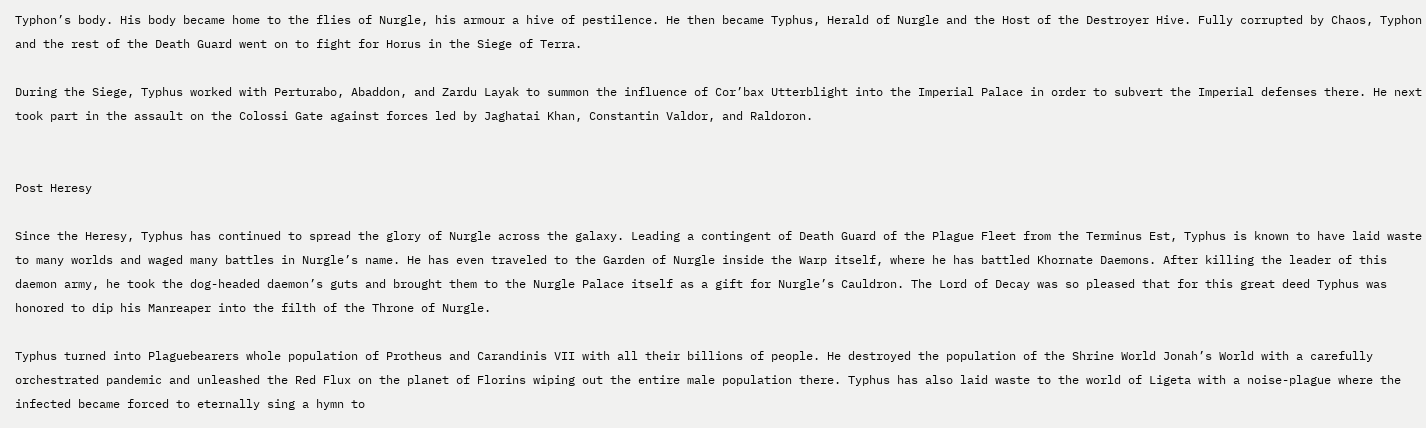Typhon’s body. His body became home to the flies of Nurgle, his armour a hive of pestilence. He then became Typhus, Herald of Nurgle and the Host of the Destroyer Hive. Fully corrupted by Chaos, Typhon and the rest of the Death Guard went on to fight for Horus in the Siege of Terra.

During the Siege, Typhus worked with Perturabo, Abaddon, and Zardu Layak to summon the influence of Cor’bax Utterblight into the Imperial Palace in order to subvert the Imperial defenses there. He next took part in the assault on the Colossi Gate against forces led by Jaghatai Khan, Constantin Valdor, and Raldoron.


Post Heresy

Since the Heresy, Typhus has continued to spread the glory of Nurgle across the galaxy. Leading a contingent of Death Guard of the Plague Fleet from the Terminus Est, Typhus is known to have laid waste to many worlds and waged many battles in Nurgle’s name. He has even traveled to the Garden of Nurgle inside the Warp itself, where he has battled Khornate Daemons. After killing the leader of this daemon army, he took the dog-headed daemon’s guts and brought them to the Nurgle Palace itself as a gift for Nurgle’s Cauldron. The Lord of Decay was so pleased that for this great deed Typhus was honored to dip his Manreaper into the filth of the Throne of Nurgle.

Typhus turned into Plaguebearers whole population of Protheus and Carandinis VII with all their billions of people. He destroyed the population of the Shrine World Jonah’s World with a carefully orchestrated pandemic and unleashed the Red Flux on the planet of Florins wiping out the entire male population there. Typhus has also laid waste to the world of Ligeta with a noise-plague where the infected became forced to eternally sing a hymn to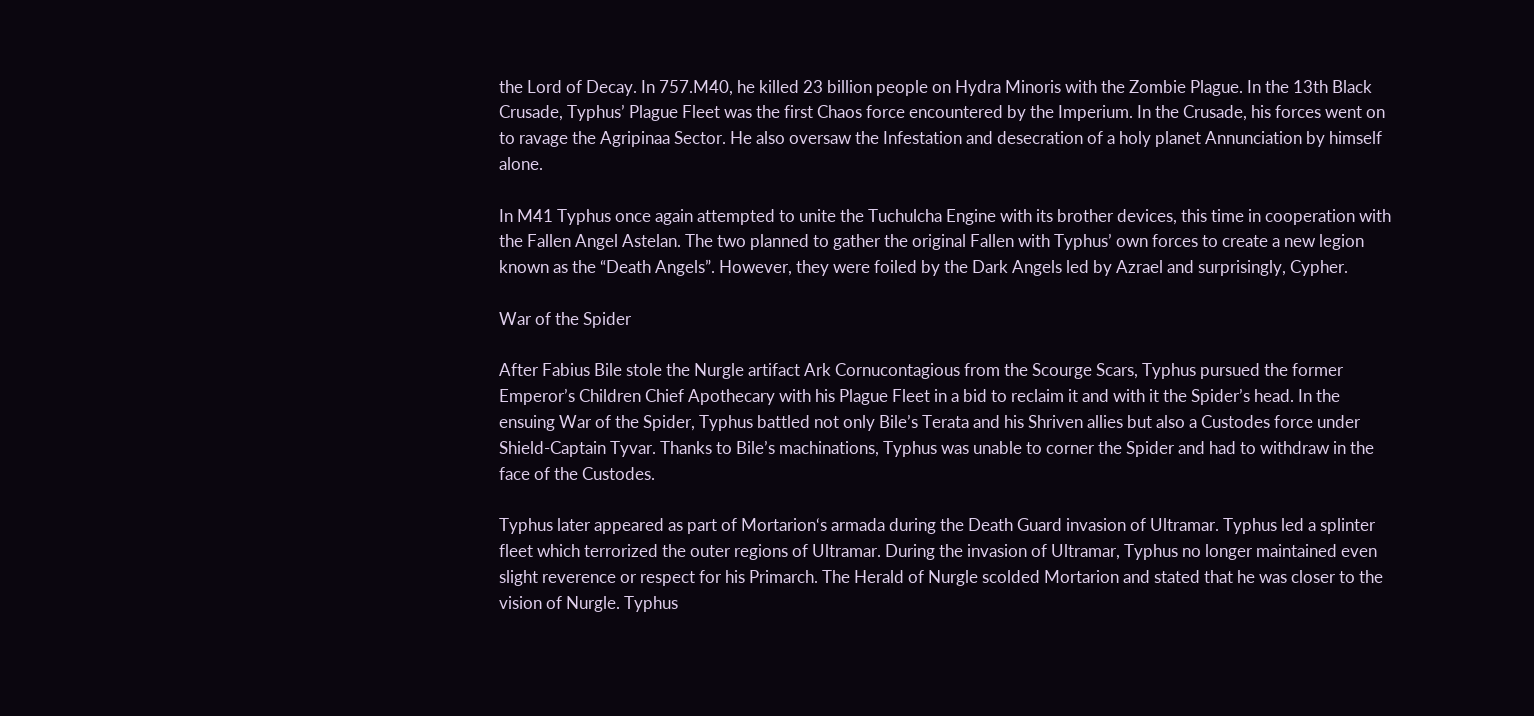the Lord of Decay. In 757.M40, he killed 23 billion people on Hydra Minoris with the Zombie Plague. In the 13th Black Crusade, Typhus’ Plague Fleet was the first Chaos force encountered by the Imperium. In the Crusade, his forces went on to ravage the Agripinaa Sector. He also oversaw the Infestation and desecration of a holy planet Annunciation by himself alone.

In M41 Typhus once again attempted to unite the Tuchulcha Engine with its brother devices, this time in cooperation with the Fallen Angel Astelan. The two planned to gather the original Fallen with Typhus’ own forces to create a new legion known as the “Death Angels”. However, they were foiled by the Dark Angels led by Azrael and surprisingly, Cypher.

War of the Spider

After Fabius Bile stole the Nurgle artifact Ark Cornucontagious from the Scourge Scars, Typhus pursued the former Emperor’s Children Chief Apothecary with his Plague Fleet in a bid to reclaim it and with it the Spider’s head. In the ensuing War of the Spider, Typhus battled not only Bile’s Terata and his Shriven allies but also a Custodes force under Shield-Captain Tyvar. Thanks to Bile’s machinations, Typhus was unable to corner the Spider and had to withdraw in the face of the Custodes.

Typhus later appeared as part of Mortarion‘s armada during the Death Guard invasion of Ultramar. Typhus led a splinter fleet which terrorized the outer regions of Ultramar. During the invasion of Ultramar, Typhus no longer maintained even slight reverence or respect for his Primarch. The Herald of Nurgle scolded Mortarion and stated that he was closer to the vision of Nurgle. Typhus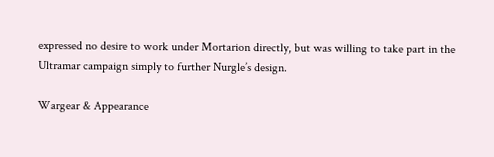expressed no desire to work under Mortarion directly, but was willing to take part in the Ultramar campaign simply to further Nurgle’s design.

Wargear & Appearance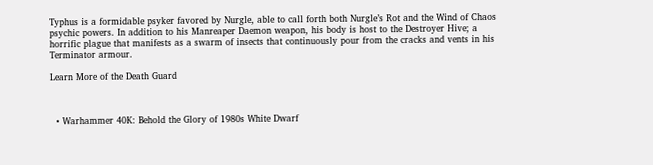Typhus is a formidable psyker favored by Nurgle, able to call forth both Nurgle’s Rot and the Wind of Chaos psychic powers. In addition to his Manreaper Daemon weapon, his body is host to the Destroyer Hive; a horrific plague that manifests as a swarm of insects that continuously pour from the cracks and vents in his Terminator armour.

Learn More of the Death Guard



  • Warhammer 40K: Behold the Glory of 1980s White Dwarf